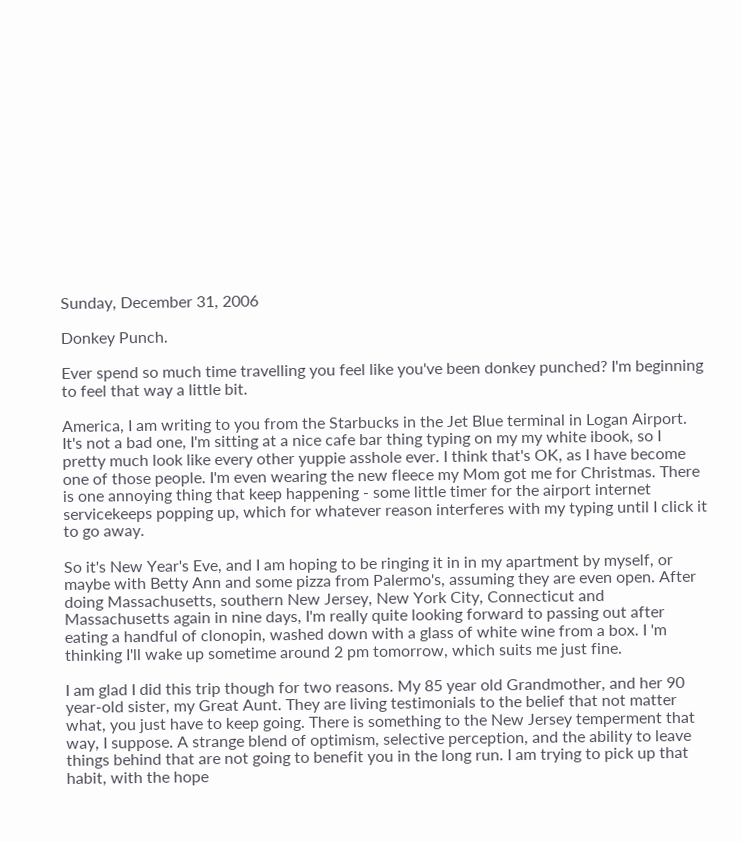Sunday, December 31, 2006

Donkey Punch.

Ever spend so much time travelling you feel like you've been donkey punched? I'm beginning to feel that way a little bit.

America, I am writing to you from the Starbucks in the Jet Blue terminal in Logan Airport. It's not a bad one, I'm sitting at a nice cafe bar thing typing on my my white ibook, so I pretty much look like every other yuppie asshole ever. I think that's OK, as I have become one of those people. I'm even wearing the new fleece my Mom got me for Christmas. There is one annoying thing that keep happening - some little timer for the airport internet servicekeeps popping up, which for whatever reason interferes with my typing until I click it to go away.

So it's New Year's Eve, and I am hoping to be ringing it in in my apartment by myself, or maybe with Betty Ann and some pizza from Palermo's, assuming they are even open. After doing Massachusetts, southern New Jersey, New York City, Connecticut and Massachusetts again in nine days, I'm really quite looking forward to passing out after eating a handful of clonopin, washed down with a glass of white wine from a box. I 'm thinking I'll wake up sometime around 2 pm tomorrow, which suits me just fine.

I am glad I did this trip though for two reasons. My 85 year old Grandmother, and her 90 year-old sister, my Great Aunt. They are living testimonials to the belief that not matter what, you just have to keep going. There is something to the New Jersey temperment that way, I suppose. A strange blend of optimism, selective perception, and the ability to leave things behind that are not going to benefit you in the long run. I am trying to pick up that habit, with the hope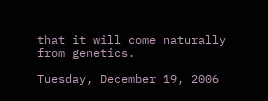that it will come naturally from genetics.

Tuesday, December 19, 2006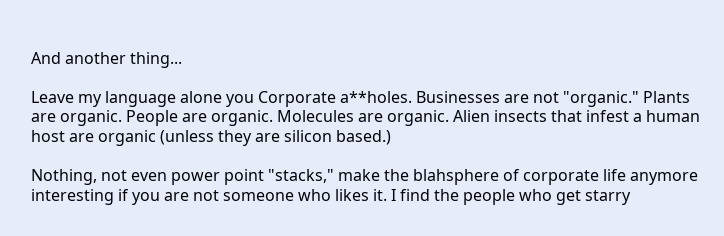And another thing...

Leave my language alone you Corporate a**holes. Businesses are not "organic." Plants are organic. People are organic. Molecules are organic. Alien insects that infest a human host are organic (unless they are silicon based.)

Nothing, not even power point "stacks," make the blahsphere of corporate life anymore interesting if you are not someone who likes it. I find the people who get starry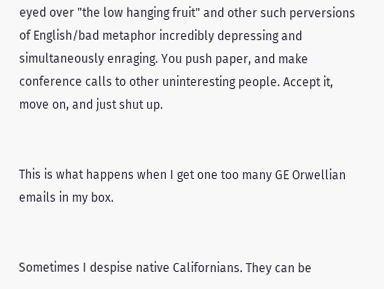eyed over "the low hanging fruit" and other such perversions of English/bad metaphor incredibly depressing and simultaneously enraging. You push paper, and make conference calls to other uninteresting people. Accept it, move on, and just shut up.


This is what happens when I get one too many GE Orwellian emails in my box.


Sometimes I despise native Californians. They can be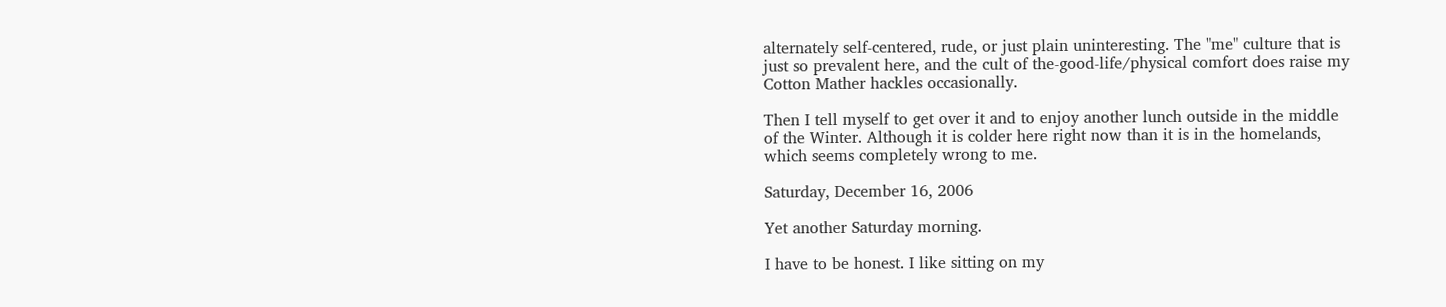alternately self-centered, rude, or just plain uninteresting. The "me" culture that is just so prevalent here, and the cult of the-good-life/physical comfort does raise my Cotton Mather hackles occasionally.

Then I tell myself to get over it and to enjoy another lunch outside in the middle of the Winter. Although it is colder here right now than it is in the homelands, which seems completely wrong to me.

Saturday, December 16, 2006

Yet another Saturday morning.

I have to be honest. I like sitting on my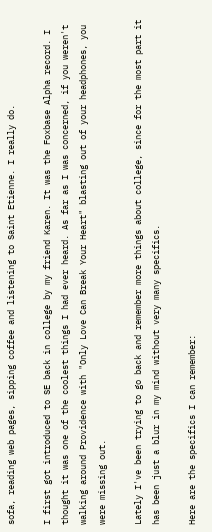sofa, reading web pages, sipping coffee and listening to Saint Etienne. I really do.

I first got introduced to SE back in college by my friend Karen. It was the Foxbase Alpha record. I thought it was one of the coolest things I had ever heard. As far as I was concerned, if you weren't walking around Providence with "Only Love Can Break Your Heart" blasting out of your headphones, you were missing out.

Lately I've been trying to go back and remember more things about college, since for the most part it has been just a blur in my mind without very many specifics.

Here are the specifics I can remember: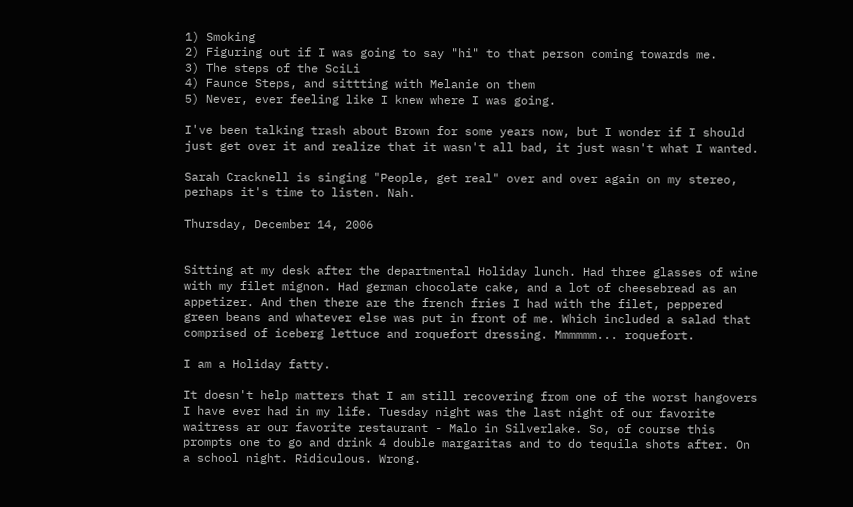1) Smoking
2) Figuring out if I was going to say "hi" to that person coming towards me.
3) The steps of the SciLi
4) Faunce Steps, and sittting with Melanie on them
5) Never, ever feeling like I knew where I was going.

I've been talking trash about Brown for some years now, but I wonder if I should just get over it and realize that it wasn't all bad, it just wasn't what I wanted.

Sarah Cracknell is singing "People, get real" over and over again on my stereo, perhaps it's time to listen. Nah.

Thursday, December 14, 2006


Sitting at my desk after the departmental Holiday lunch. Had three glasses of wine with my filet mignon. Had german chocolate cake, and a lot of cheesebread as an appetizer. And then there are the french fries I had with the filet, peppered green beans and whatever else was put in front of me. Which included a salad that comprised of iceberg lettuce and roquefort dressing. Mmmmmm... roquefort.

I am a Holiday fatty.

It doesn't help matters that I am still recovering from one of the worst hangovers I have ever had in my life. Tuesday night was the last night of our favorite waitress ar our favorite restaurant - Malo in Silverlake. So, of course this prompts one to go and drink 4 double margaritas and to do tequila shots after. On a school night. Ridiculous. Wrong.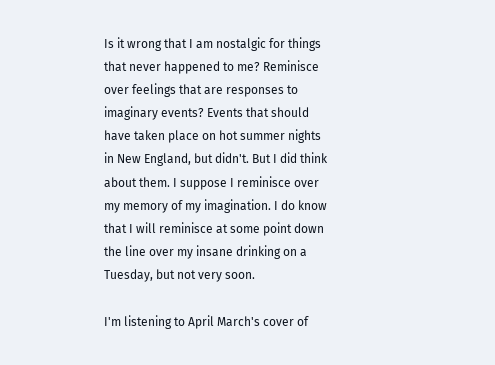Is it wrong that I am nostalgic for things that never happened to me? Reminisce over feelings that are responses to imaginary events? Events that should have taken place on hot summer nights in New England, but didn't. But I did think about them. I suppose I reminisce over my memory of my imagination. I do know that I will reminisce at some point down the line over my insane drinking on a Tuesday, but not very soon.

I'm listening to April March's cover of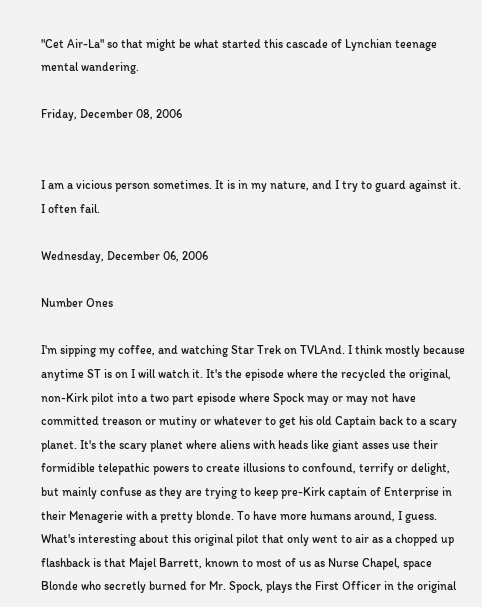"Cet Air-La" so that might be what started this cascade of Lynchian teenage mental wandering.

Friday, December 08, 2006


I am a vicious person sometimes. It is in my nature, and I try to guard against it. I often fail.

Wednesday, December 06, 2006

Number Ones

I'm sipping my coffee, and watching Star Trek on TVLAnd. I think mostly because anytime ST is on I will watch it. It's the episode where the recycled the original, non-Kirk pilot into a two part episode where Spock may or may not have committed treason or mutiny or whatever to get his old Captain back to a scary planet. It's the scary planet where aliens with heads like giant asses use their formidible telepathic powers to create illusions to confound, terrify or delight, but mainly confuse as they are trying to keep pre-Kirk captain of Enterprise in their Menagerie with a pretty blonde. To have more humans around, I guess. What's interesting about this original pilot that only went to air as a chopped up flashback is that Majel Barrett, known to most of us as Nurse Chapel, space Blonde who secretly burned for Mr. Spock, plays the First Officer in the original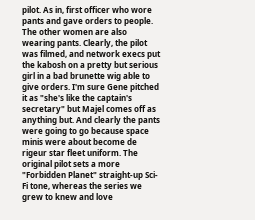pilot. As in, first officer who wore pants and gave orders to people. The other women are also wearing pants. Clearly, the pilot was filmed, and network execs put the kabosh on a pretty but serious girl in a bad brunette wig able to give orders. I'm sure Gene pitched it as "she's like the captain's secretary" but Majel comes off as anything but. And clearly the pants were going to go because space minis were about become de rigeur star fleet uniform. The original pilot sets a more "Forbidden Planet" straight-up Sci-Fi tone, whereas the series we grew to knew and love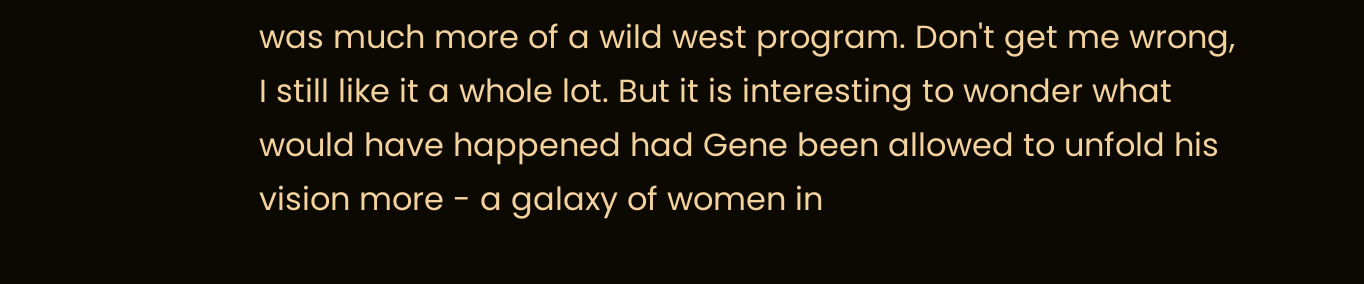was much more of a wild west program. Don't get me wrong, I still like it a whole lot. But it is interesting to wonder what would have happened had Gene been allowed to unfold his vision more - a galaxy of women in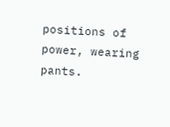positions of power, wearing pants.